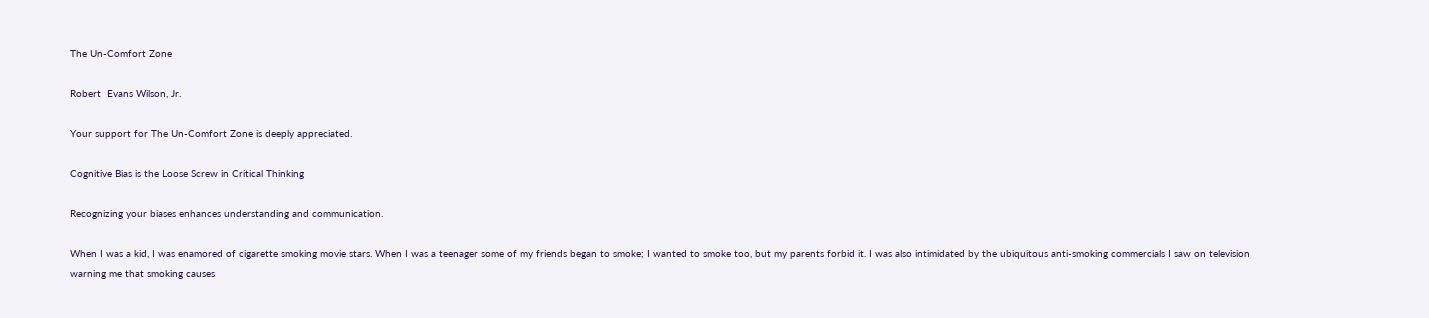The Un-Comfort Zone

Robert  Evans Wilson, Jr.

Your support for The Un-Comfort Zone is deeply appreciated.

Cognitive Bias is the Loose Screw in Critical Thinking

Recognizing your biases enhances understanding and communication.

When I was a kid, I was enamored of cigarette smoking movie stars. When I was a teenager some of my friends began to smoke; I wanted to smoke too, but my parents forbid it. I was also intimidated by the ubiquitous anti-smoking commercials I saw on television warning me that smoking causes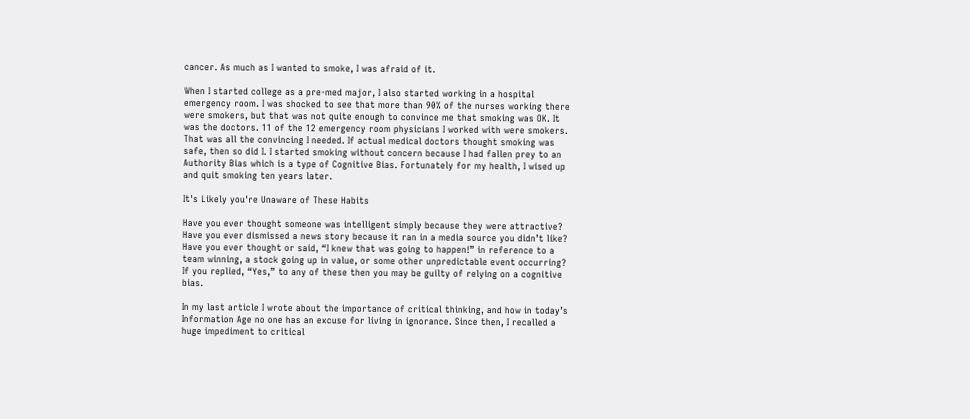cancer. As much as I wanted to smoke, I was afraid of it.

When I started college as a pre-med major, I also started working in a hospital emergency room. I was shocked to see that more than 90% of the nurses working there were smokers, but that was not quite enough to convince me that smoking was OK. It was the doctors. 11 of the 12 emergency room physicians I worked with were smokers. That was all the convincing I needed. If actual medical doctors thought smoking was safe, then so did I. I started smoking without concern because I had fallen prey to an Authority Bias which is a type of Cognitive Bias. Fortunately for my health, I wised up and quit smoking ten years later.

It's Likely you're Unaware of These Habits

Have you ever thought someone was intelligent simply because they were attractive? Have you ever dismissed a news story because it ran in a media source you didn’t like? Have you ever thought or said, “I knew that was going to happen!” in reference to a team winning, a stock going up in value, or some other unpredictable event occurring? If you replied, “Yes,” to any of these then you may be guilty of relying on a cognitive bias.

In my last article I wrote about the importance of critical thinking, and how in today’s Information Age no one has an excuse for living in ignorance. Since then, I recalled a huge impediment to critical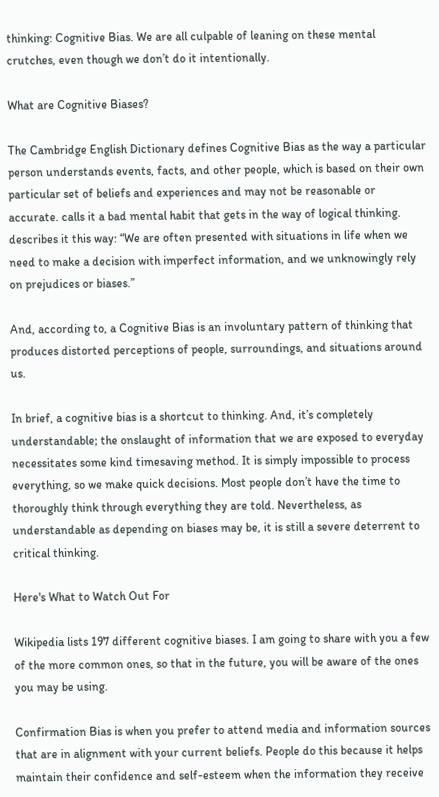thinking: Cognitive Bias. We are all culpable of leaning on these mental crutches, even though we don’t do it intentionally.

What are Cognitive Biases?

The Cambridge English Dictionary defines Cognitive Bias as the way a particular person understands events, facts, and other people, which is based on their own particular set of beliefs and experiences and may not be reasonable or accurate. calls it a bad mental habit that gets in the way of logical thinking. describes it this way: “We are often presented with situations in life when we need to make a decision with imperfect information, and we unknowingly rely on prejudices or biases.”

And, according to, a Cognitive Bias is an involuntary pattern of thinking that produces distorted perceptions of people, surroundings, and situations around us.

In brief, a cognitive bias is a shortcut to thinking. And, it’s completely understandable; the onslaught of information that we are exposed to everyday necessitates some kind timesaving method. It is simply impossible to process everything, so we make quick decisions. Most people don’t have the time to thoroughly think through everything they are told. Nevertheless, as understandable as depending on biases may be, it is still a severe deterrent to critical thinking.

Here's What to Watch Out For

Wikipedia lists 197 different cognitive biases. I am going to share with you a few of the more common ones, so that in the future, you will be aware of the ones you may be using.

Confirmation Bias is when you prefer to attend media and information sources that are in alignment with your current beliefs. People do this because it helps maintain their confidence and self-esteem when the information they receive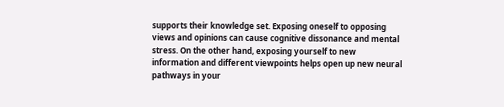supports their knowledge set. Exposing oneself to opposing views and opinions can cause cognitive dissonance and mental stress. On the other hand, exposing yourself to new information and different viewpoints helps open up new neural pathways in your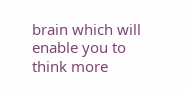brain which will enable you to think more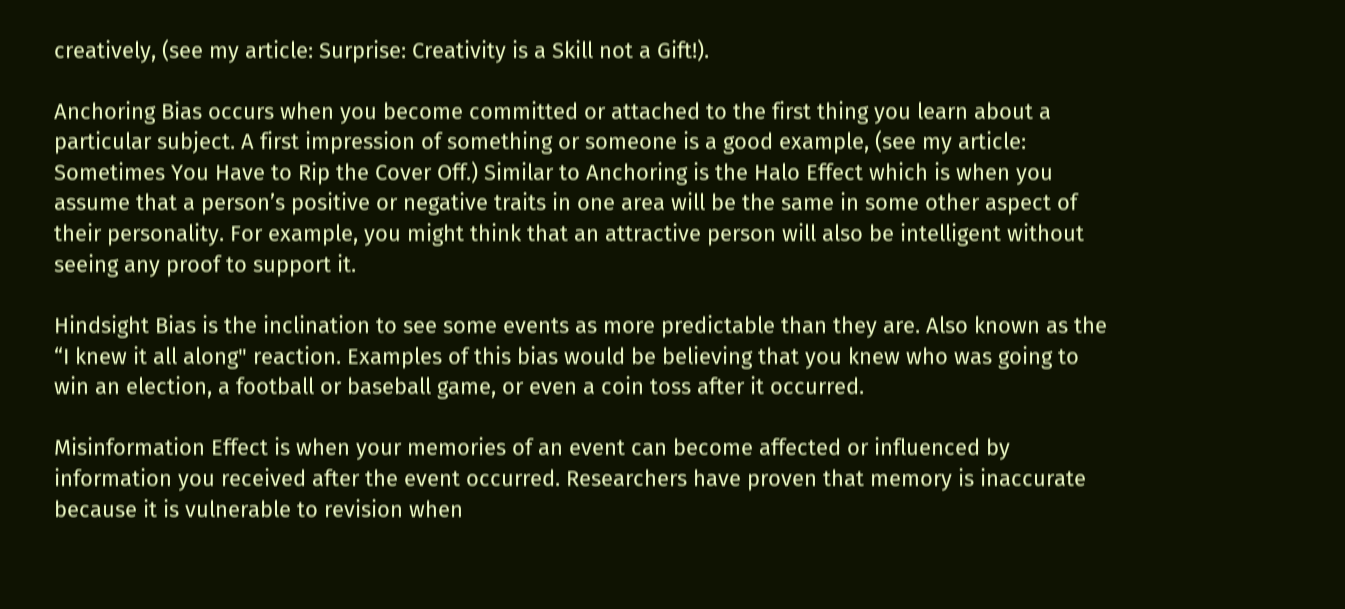creatively, (see my article: Surprise: Creativity is a Skill not a Gift!).

Anchoring Bias occurs when you become committed or attached to the first thing you learn about a particular subject. A first impression of something or someone is a good example, (see my article: Sometimes You Have to Rip the Cover Off.) Similar to Anchoring is the Halo Effect which is when you assume that a person’s positive or negative traits in one area will be the same in some other aspect of their personality. For example, you might think that an attractive person will also be intelligent without seeing any proof to support it.

Hindsight Bias is the inclination to see some events as more predictable than they are. Also known as the “I knew it all along" reaction. Examples of this bias would be believing that you knew who was going to win an election, a football or baseball game, or even a coin toss after it occurred.

Misinformation Effect is when your memories of an event can become affected or influenced by information you received after the event occurred. Researchers have proven that memory is inaccurate because it is vulnerable to revision when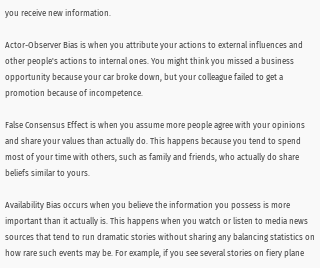you receive new information.

Actor-Observer Bias is when you attribute your actions to external influences and other people's actions to internal ones. You might think you missed a business opportunity because your car broke down, but your colleague failed to get a promotion because of incompetence.

False Consensus Effect is when you assume more people agree with your opinions and share your values than actually do. This happens because you tend to spend most of your time with others, such as family and friends, who actually do share beliefs similar to yours.

Availability Bias occurs when you believe the information you possess is more important than it actually is. This happens when you watch or listen to media news sources that tend to run dramatic stories without sharing any balancing statistics on how rare such events may be. For example, if you see several stories on fiery plane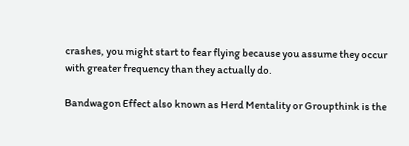crashes, you might start to fear flying because you assume they occur with greater frequency than they actually do.

Bandwagon Effect also known as Herd Mentality or Groupthink is the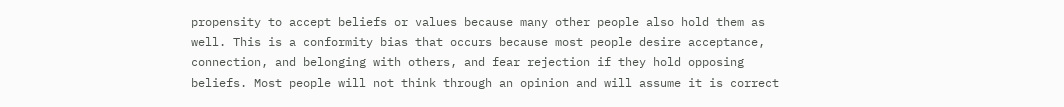propensity to accept beliefs or values because many other people also hold them as well. This is a conformity bias that occurs because most people desire acceptance, connection, and belonging with others, and fear rejection if they hold opposing beliefs. Most people will not think through an opinion and will assume it is correct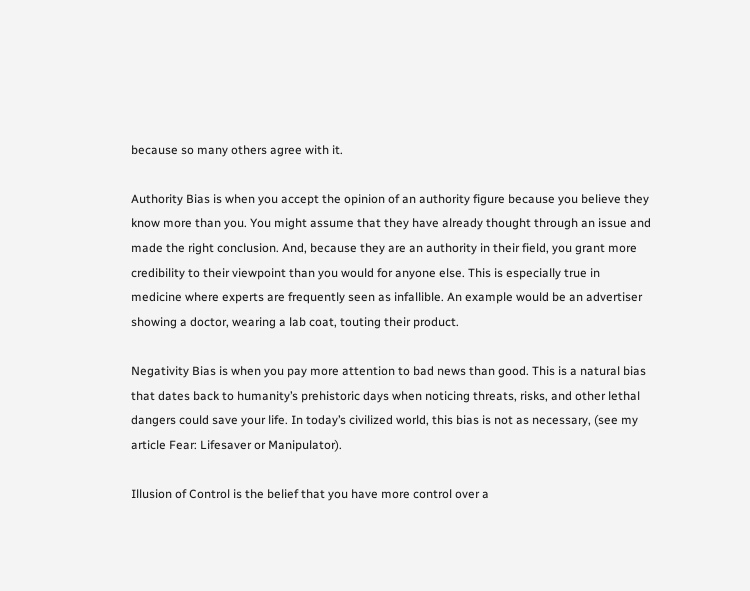because so many others agree with it.

Authority Bias is when you accept the opinion of an authority figure because you believe they know more than you. You might assume that they have already thought through an issue and made the right conclusion. And, because they are an authority in their field, you grant more credibility to their viewpoint than you would for anyone else. This is especially true in medicine where experts are frequently seen as infallible. An example would be an advertiser showing a doctor, wearing a lab coat, touting their product.

Negativity Bias is when you pay more attention to bad news than good. This is a natural bias that dates back to humanity’s prehistoric days when noticing threats, risks, and other lethal dangers could save your life. In today’s civilized world, this bias is not as necessary, (see my article Fear: Lifesaver or Manipulator).

Illusion of Control is the belief that you have more control over a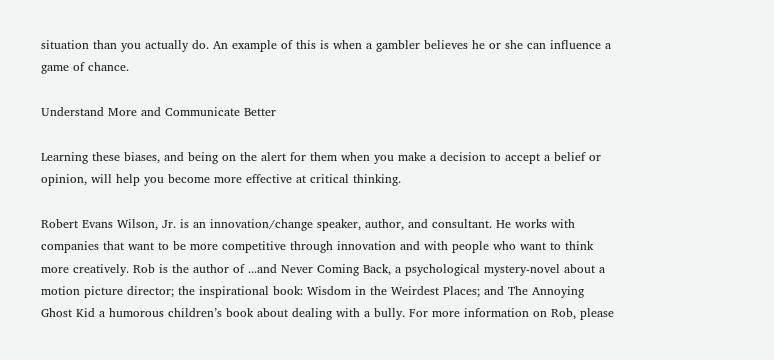situation than you actually do. An example of this is when a gambler believes he or she can influence a game of chance.

Understand More and Communicate Better

Learning these biases, and being on the alert for them when you make a decision to accept a belief or opinion, will help you become more effective at critical thinking.

Robert Evans Wilson, Jr. is an innovation/change speaker, author, and consultant. He works with companies that want to be more competitive through innovation and with people who want to think more creatively. Rob is the author of ...and Never Coming Back, a psychological mystery-novel about a motion picture director; the inspirational book: Wisdom in the Weirdest Places; and The Annoying Ghost Kid a humorous children’s book about dealing with a bully. For more information on Rob, please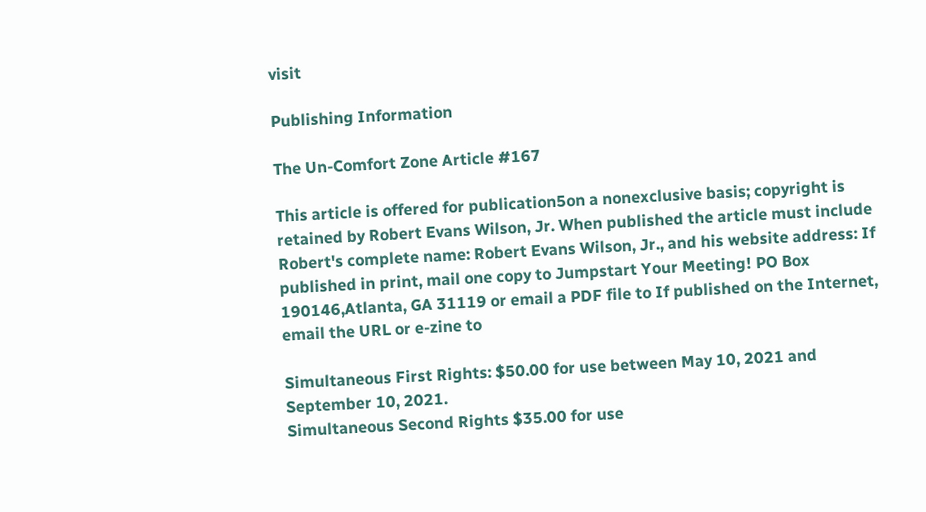visit

Publishing Information

The Un-Comfort Zone Article #167

This article is offered for publication5on a nonexclusive basis; copyright is retained by Robert Evans Wilson, Jr. When published the article must include Robert's complete name: Robert Evans Wilson, Jr., and his website address: If published in print, mail one copy to Jumpstart Your Meeting! PO Box 190146,Atlanta, GA 31119 or email a PDF file to If published on the Internet, email the URL or e-zine to

Simultaneous First Rights: $50.00 for use between May 10, 2021 and September 10, 2021.
Simultaneous Second Rights $35.00 for use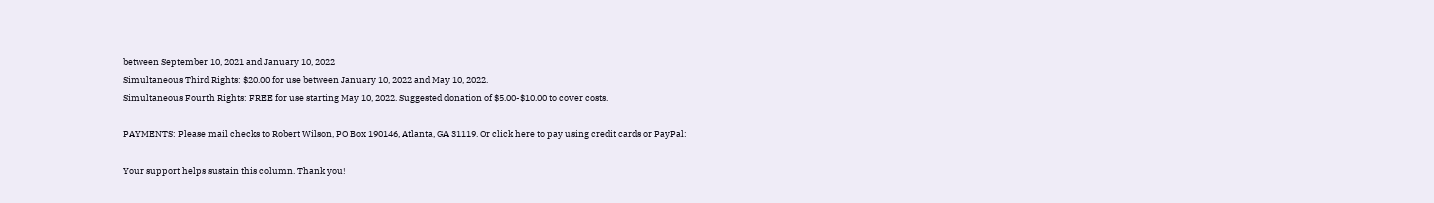between September 10, 2021 and January 10, 2022
Simultaneous Third Rights: $20.00 for use between January 10, 2022 and May 10, 2022.
Simultaneous Fourth Rights: FREE for use starting May 10, 2022. Suggested donation of $5.00-$10.00 to cover costs.

PAYMENTS: Please mail checks to Robert Wilson, PO Box 190146, Atlanta, GA 31119. Or click here to pay using credit cards or PayPal:

Your support helps sustain this column. Thank you!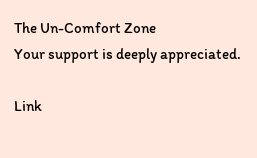The Un-Comfort Zone
Your support is deeply appreciated.

Link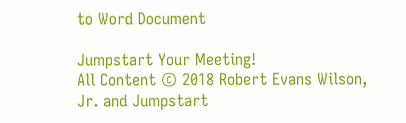to Word Document

Jumpstart Your Meeting!
All Content © 2018 Robert Evans Wilson, Jr. and Jumpstart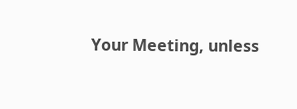Your Meeting, unless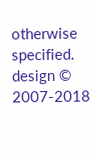otherwise specified. design © 2007-2018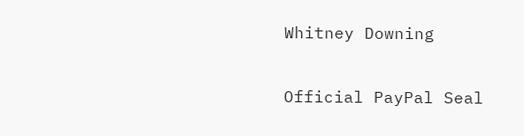Whitney Downing

Official PayPal Seal